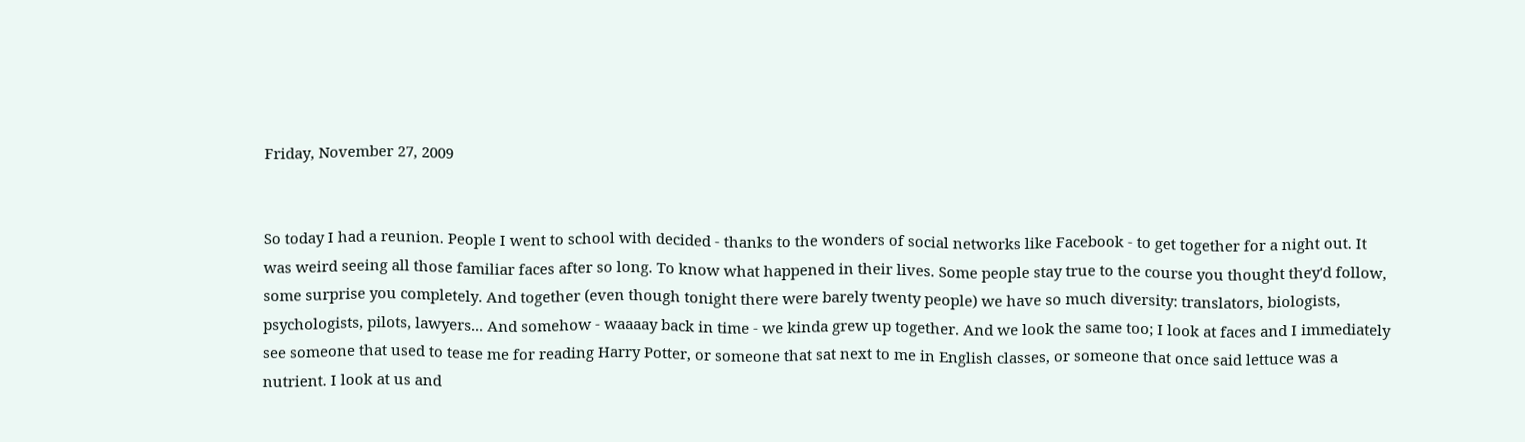Friday, November 27, 2009


So today I had a reunion. People I went to school with decided - thanks to the wonders of social networks like Facebook - to get together for a night out. It was weird seeing all those familiar faces after so long. To know what happened in their lives. Some people stay true to the course you thought they'd follow, some surprise you completely. And together (even though tonight there were barely twenty people) we have so much diversity: translators, biologists, psychologists, pilots, lawyers... And somehow - waaaay back in time - we kinda grew up together. And we look the same too; I look at faces and I immediately see someone that used to tease me for reading Harry Potter, or someone that sat next to me in English classes, or someone that once said lettuce was a nutrient. I look at us and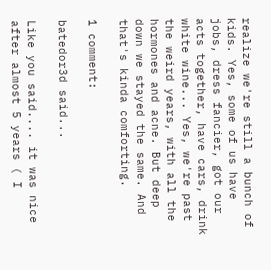realize we're still a bunch of kids. Yes, some of us have jobs, dress fancier, got our acts together, have cars, drink white wine... Yes, we're past the weird years, with all the hormones and acne. But deep down we stayed the same. And that's kinda comforting.

1 comment:

batedor3d said...

Like you said.... it was nice after almost 5 years ( I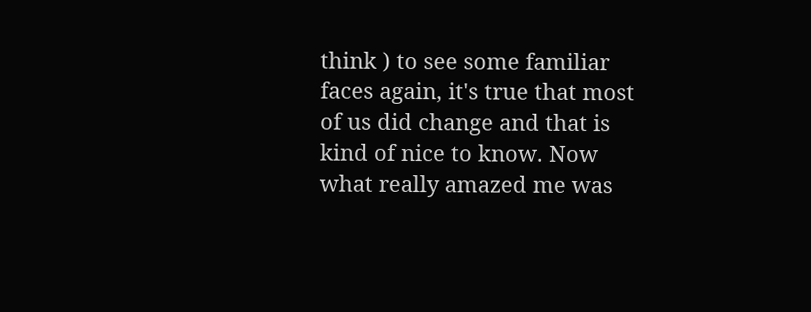think ) to see some familiar faces again, it's true that most of us did change and that is kind of nice to know. Now what really amazed me was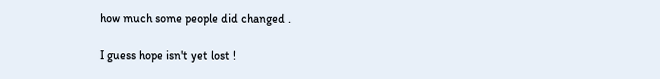how much some people did changed .

I guess hope isn't yet lost !